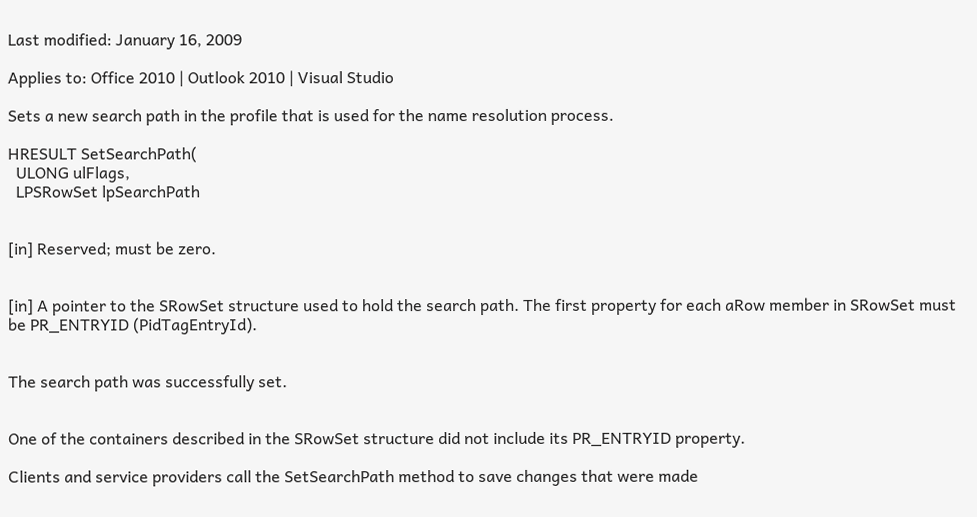Last modified: January 16, 2009

Applies to: Office 2010 | Outlook 2010 | Visual Studio

Sets a new search path in the profile that is used for the name resolution process.

HRESULT SetSearchPath(
  ULONG ulFlags,
  LPSRowSet lpSearchPath


[in] Reserved; must be zero.


[in] A pointer to the SRowSet structure used to hold the search path. The first property for each aRow member in SRowSet must be PR_ENTRYID (PidTagEntryId).


The search path was successfully set.


One of the containers described in the SRowSet structure did not include its PR_ENTRYID property.

Clients and service providers call the SetSearchPath method to save changes that were made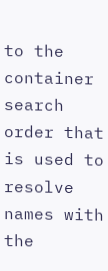to the container search order that is used to resolve names with the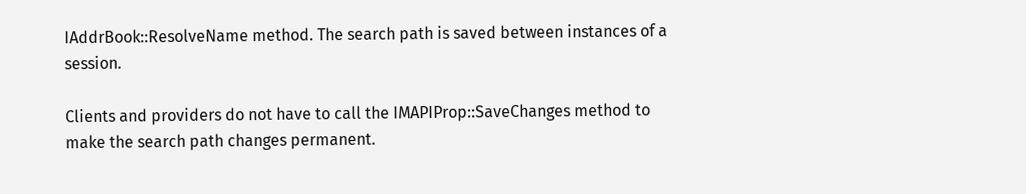IAddrBook::ResolveName method. The search path is saved between instances of a session.

Clients and providers do not have to call the IMAPIProp::SaveChanges method to make the search path changes permanent.